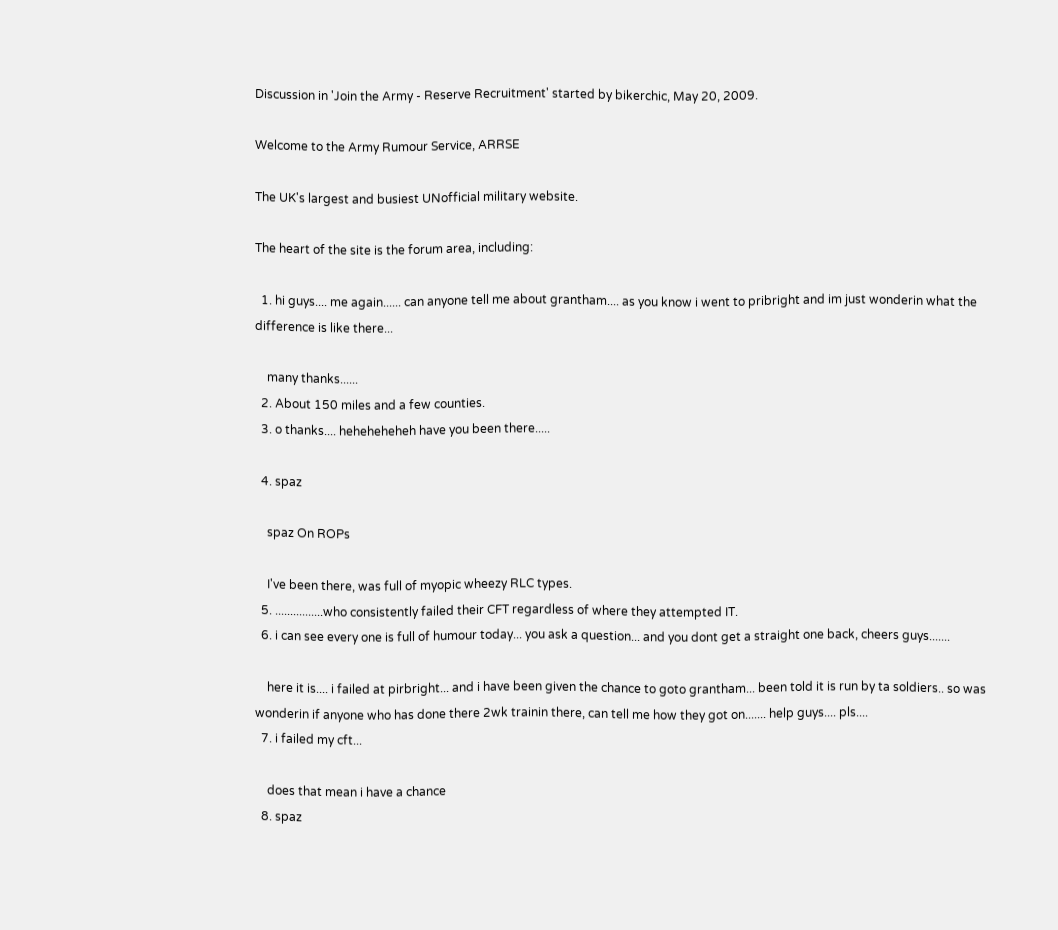Discussion in 'Join the Army - Reserve Recruitment' started by bikerchic, May 20, 2009.

Welcome to the Army Rumour Service, ARRSE

The UK's largest and busiest UNofficial military website.

The heart of the site is the forum area, including:

  1. hi guys.... me again...... can anyone tell me about grantham.... as you know i went to pribright and im just wonderin what the difference is like there...

    many thanks......
  2. About 150 miles and a few counties.
  3. o thanks.... heheheheheh have you been there.....

  4. spaz

    spaz On ROPs

    I've been there, was full of myopic wheezy RLC types.
  5. ................who consistently failed their CFT regardless of where they attempted IT.
  6. i can see every one is full of humour today... you ask a question... and you dont get a straight one back, cheers guys.......

    here it is.... i failed at pirbright... and i have been given the chance to goto grantham... been told it is run by ta soldiers.. so was wonderin if anyone who has done there 2wk trainin there, can tell me how they got on....... help guys.... pls....
  7. i failed my cft...

    does that mean i have a chance
  8. spaz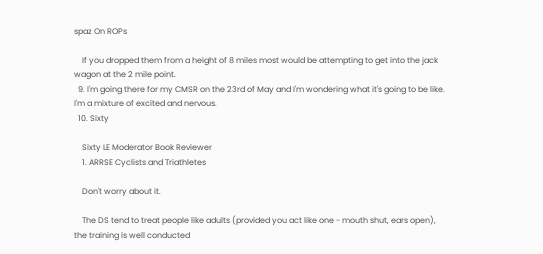spaz On ROPs

    If you dropped them from a height of 8 miles most would be attempting to get into the jack wagon at the 2 mile point.
  9. I'm going there for my CMSR on the 23rd of May and I'm wondering what it's going to be like. I'm a mixture of excited and nervous.
  10. Sixty

    Sixty LE Moderator Book Reviewer
    1. ARRSE Cyclists and Triathletes

    Don't worry about it.

    The DS tend to treat people like adults (provided you act like one - mouth shut, ears open), the training is well conducted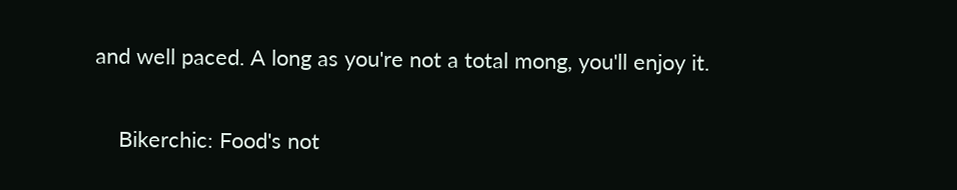and well paced. A long as you're not a total mong, you'll enjoy it.

    Bikerchic: Food's not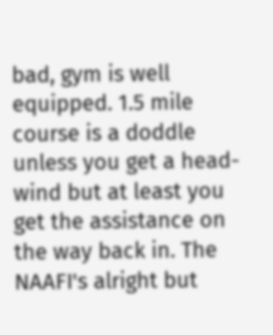bad, gym is well equipped. 1.5 mile course is a doddle unless you get a head-wind but at least you get the assistance on the way back in. The NAAFI's alright but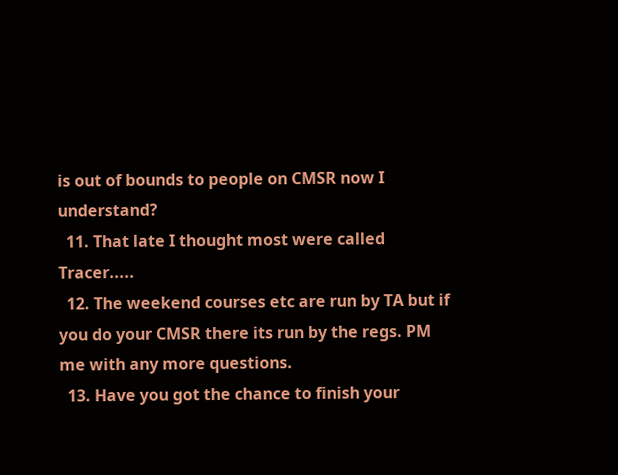is out of bounds to people on CMSR now I understand?
  11. That late I thought most were called Tracer.....
  12. The weekend courses etc are run by TA but if you do your CMSR there its run by the regs. PM me with any more questions.
  13. Have you got the chance to finish your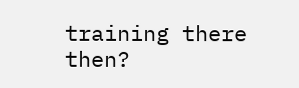training there then?